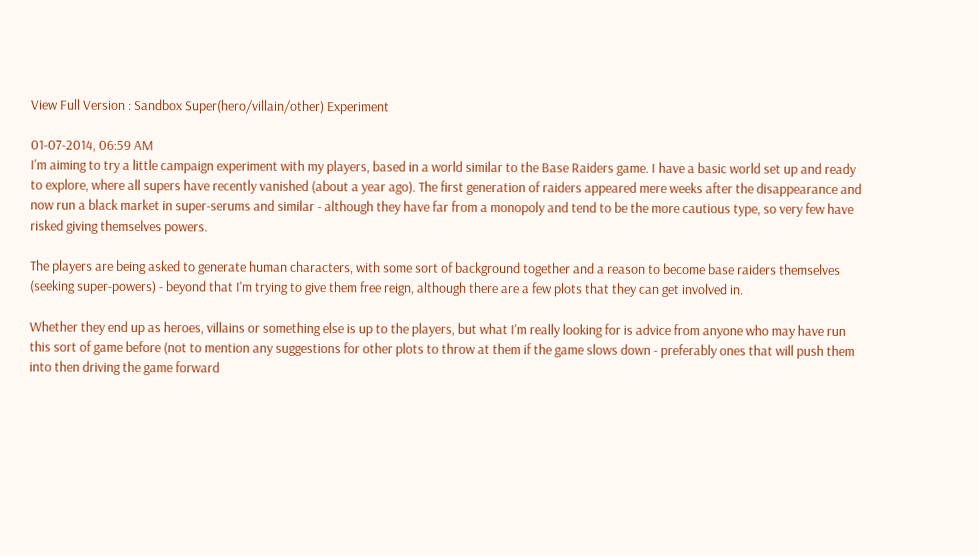View Full Version : Sandbox Super(hero/villain/other) Experiment

01-07-2014, 06:59 AM
I'm aiming to try a little campaign experiment with my players, based in a world similar to the Base Raiders game. I have a basic world set up and ready to explore, where all supers have recently vanished (about a year ago). The first generation of raiders appeared mere weeks after the disappearance and now run a black market in super-serums and similar - although they have far from a monopoly and tend to be the more cautious type, so very few have risked giving themselves powers.

The players are being asked to generate human characters, with some sort of background together and a reason to become base raiders themselves (seeking super-powers) - beyond that I'm trying to give them free reign, although there are a few plots that they can get involved in.

Whether they end up as heroes, villains or something else is up to the players, but what I'm really looking for is advice from anyone who may have run this sort of game before (not to mention any suggestions for other plots to throw at them if the game slows down - preferably ones that will push them into then driving the game forward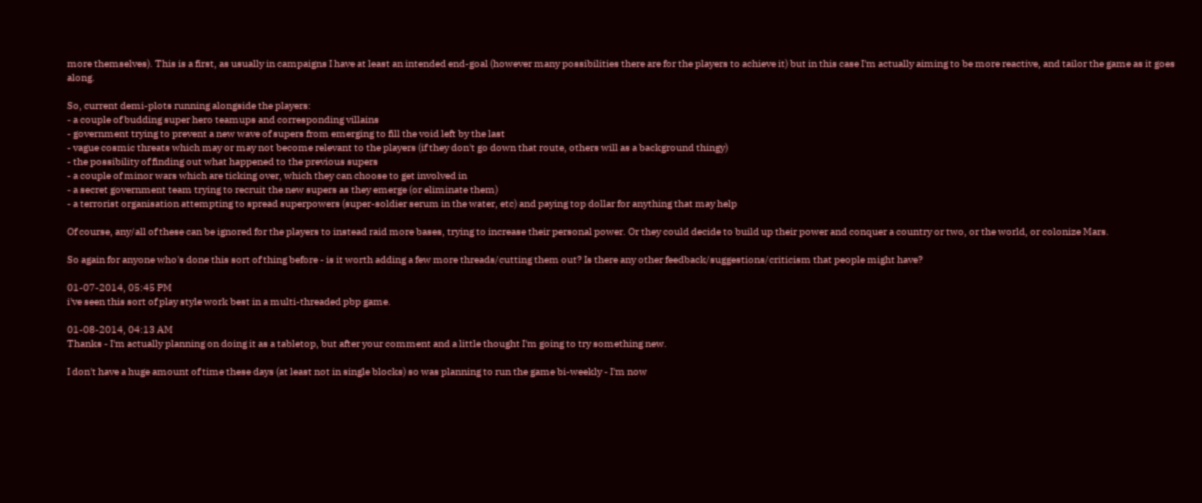more themselves). This is a first, as usually in campaigns I have at least an intended end-goal (however many possibilities there are for the players to achieve it) but in this case I'm actually aiming to be more reactive, and tailor the game as it goes along.

So, current demi-plots running alongside the players:
- a couple of budding super hero teamups and corresponding villains
- government trying to prevent a new wave of supers from emerging to fill the void left by the last
- vague cosmic threats which may or may not become relevant to the players (if they don't go down that route, others will as a background thingy)
- the possibility of finding out what happened to the previous supers
- a couple of minor wars which are ticking over, which they can choose to get involved in
- a secret government team trying to recruit the new supers as they emerge (or eliminate them)
- a terrorist organisation attempting to spread superpowers (super-soldier serum in the water, etc) and paying top dollar for anything that may help

Of course, any/all of these can be ignored for the players to instead raid more bases, trying to increase their personal power. Or they could decide to build up their power and conquer a country or two, or the world, or colonize Mars.

So again for anyone who's done this sort of thing before - is it worth adding a few more threads/cutting them out? Is there any other feedback/suggestions/criticism that people might have?

01-07-2014, 05:45 PM
i've seen this sort of play style work best in a multi-threaded pbp game.

01-08-2014, 04:13 AM
Thanks - I'm actually planning on doing it as a tabletop, but after your comment and a little thought I'm going to try something new.

I don't have a huge amount of time these days (at least not in single blocks) so was planning to run the game bi-weekly - I'm now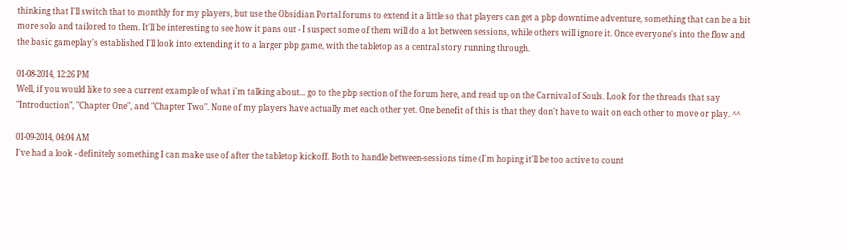thinking that I'll switch that to monthly for my players, but use the Obsidian Portal forums to extend it a little so that players can get a pbp downtime adventure, something that can be a bit more solo and tailored to them. It'll be interesting to see how it pans out - I suspect some of them will do a lot between sessions, while others will ignore it. Once everyone's into the flow and the basic gameplay's established I'll look into extending it to a larger pbp game, with the tabletop as a central story running through.

01-08-2014, 12:26 PM
Well, if you would like to see a current example of what i'm talking about... go to the pbp section of the forum here, and read up on the Carnival of Souls. Look for the threads that say "Introduction", "Chapter One", and "Chapter Two". None of my players have actually met each other yet. One benefit of this is that they don't have to wait on each other to move or play. ^^

01-09-2014, 04:04 AM
I've had a look - definitely something I can make use of after the tabletop kickoff. Both to handle between-sessions time (I'm hoping it'll be too active to count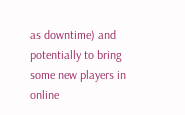as downtime) and potentially to bring some new players in online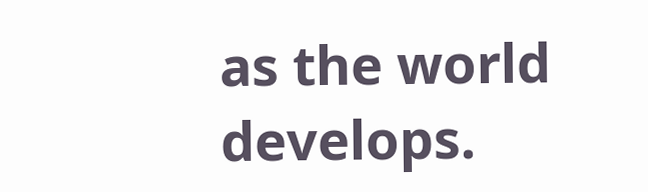as the world develops.